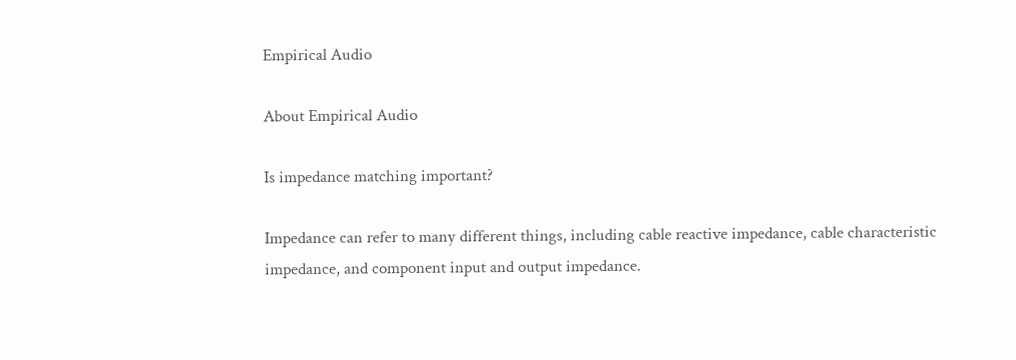Empirical Audio

About Empirical Audio

Is impedance matching important?

Impedance can refer to many different things, including cable reactive impedance, cable characteristic impedance, and component input and output impedance.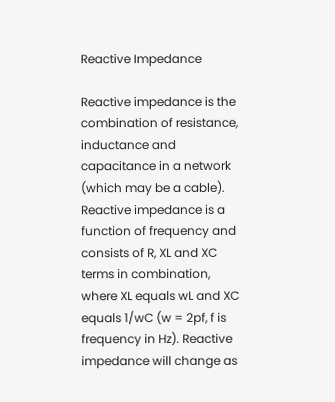Reactive Impedance

Reactive impedance is the combination of resistance, inductance and capacitance in a network (which may be a cable). Reactive impedance is a function of frequency and consists of R, XL and XC terms in combination, where XL equals wL and XC equals 1/wC (w = 2pf, f is frequency in Hz). Reactive impedance will change as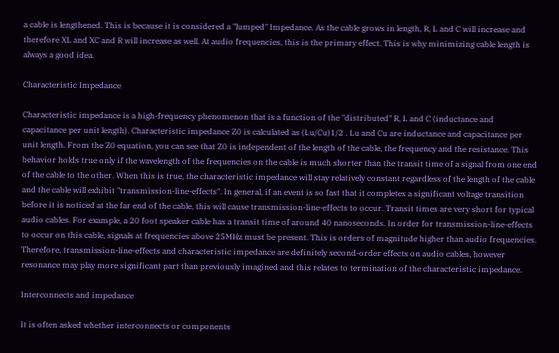a cable is lengthened. This is because it is considered a "lumped" Impedance. As the cable grows in length, R, L and C will increase and therefore XL and XC and R will increase as well. At audio frequencies, this is the primary effect. This is why minimizing cable length is always a good idea.

Characteristic Impedance

Characteristic impedance is a high-frequency phenomenon that is a function of the "distributed" R, L and C (inductance and capacitance per unit length). Characteristic impedance Z0 is calculated as (Lu/Cu)1/2 . Lu and Cu are inductance and capacitance per unit length. From the Z0 equation, you can see that Z0 is independent of the length of the cable, the frequency and the resistance. This behavior holds true only if the wavelength of the frequencies on the cable is much shorter than the transit time of a signal from one end of the cable to the other. When this is true, the characteristic impedance will stay relatively constant regardless of the length of the cable and the cable will exhibit "transmission-line-effects". In general, if an event is so fast that it completes a significant voltage transition before it is noticed at the far end of the cable, this will cause transmission-line-effects to occur. Transit times are very short for typical audio cables. For example, a 20 foot speaker cable has a transit time of around 40 nanoseconds. In order for transmission-line-effects to occur on this cable, signals at frequencies above 25MHz must be present. This is orders of magnitude higher than audio frequencies. Therefore, transmission-line-effects and characteristic impedance are definitely second-order effects on audio cables, however resonance may play more significant part than previously imagined and this relates to termination of the characteristic impedance.

Interconnects and impedance

It is often asked whether interconnects or components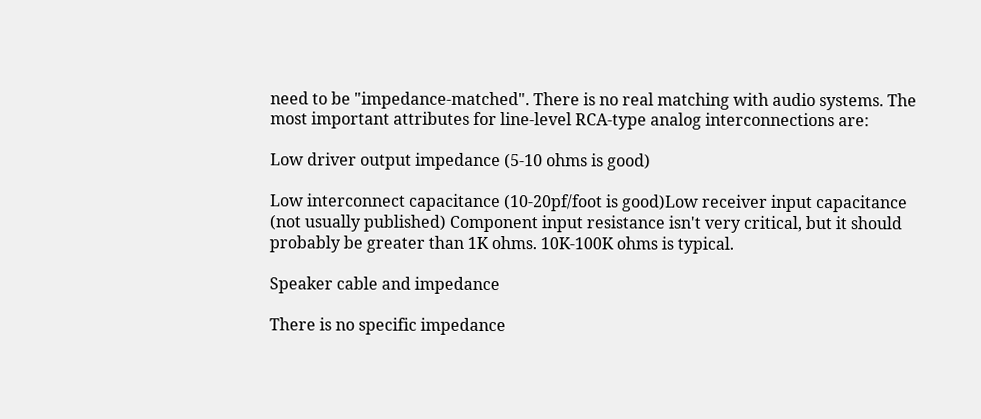need to be "impedance-matched". There is no real matching with audio systems. The most important attributes for line-level RCA-type analog interconnections are:

Low driver output impedance (5-10 ohms is good)

Low interconnect capacitance (10-20pf/foot is good)Low receiver input capacitance (not usually published) Component input resistance isn't very critical, but it should probably be greater than 1K ohms. 10K-100K ohms is typical.

Speaker cable and impedance

There is no specific impedance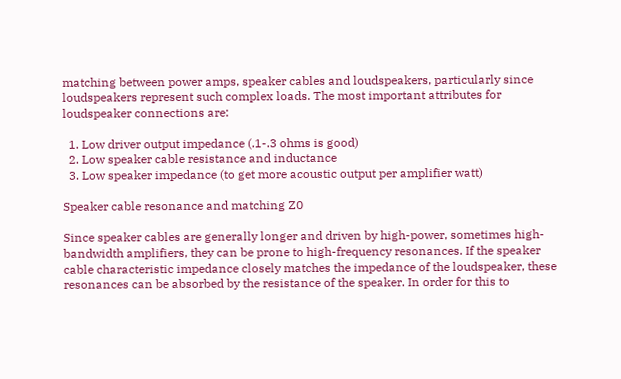matching between power amps, speaker cables and loudspeakers, particularly since loudspeakers represent such complex loads. The most important attributes for loudspeaker connections are:

  1. Low driver output impedance (.1-.3 ohms is good)
  2. Low speaker cable resistance and inductance
  3. Low speaker impedance (to get more acoustic output per amplifier watt)

Speaker cable resonance and matching Z0

Since speaker cables are generally longer and driven by high-power, sometimes high-bandwidth amplifiers, they can be prone to high-frequency resonances. If the speaker cable characteristic impedance closely matches the impedance of the loudspeaker, these resonances can be absorbed by the resistance of the speaker. In order for this to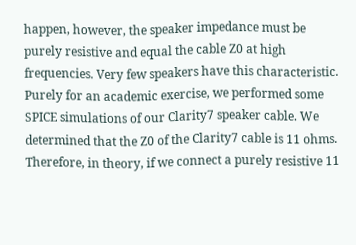happen, however, the speaker impedance must be purely resistive and equal the cable Z0 at high frequencies. Very few speakers have this characteristic. Purely for an academic exercise, we performed some SPICE simulations of our Clarity7 speaker cable. We determined that the Z0 of the Clarity7 cable is 11 ohms. Therefore, in theory, if we connect a purely resistive 11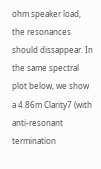ohm speaker load, the resonances should dissappear. In the same spectral plot below, we show a 4.86m Clarity7 (with anti-resonant termination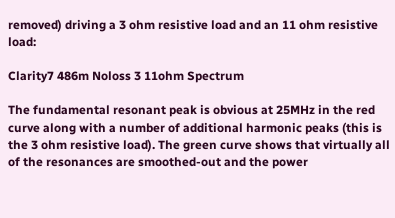removed) driving a 3 ohm resistive load and an 11 ohm resistive load:

Clarity7 486m Noloss 3 11ohm Spectrum

The fundamental resonant peak is obvious at 25MHz in the red curve along with a number of additional harmonic peaks (this is the 3 ohm resistive load). The green curve shows that virtually all of the resonances are smoothed-out and the power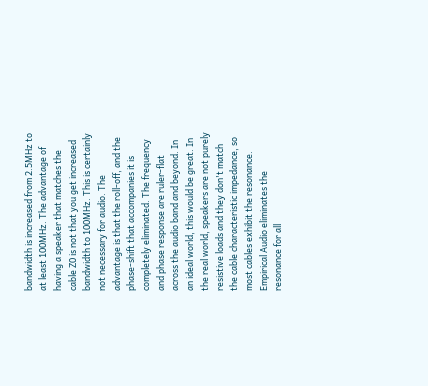bandwidth is increased from 2.5MHz to at least 100MHz. The advantage of having a speaker that matches the cable Z0 is not that you get increased bandwidth to 100MHz. This is certainly not necessary for audio. The advantage is that the roll-off, and the phase-shift that accompanies it is completely eliminated. The frequency and phase response are ruler-flat across the audio band and beyond. In an ideal world, this would be great. In the real world, speakers are not purely resistive loads and they don't match the cable characteristic impedance, so most cables exhibit the resonance. Empirical Audio eliminates the resonance for all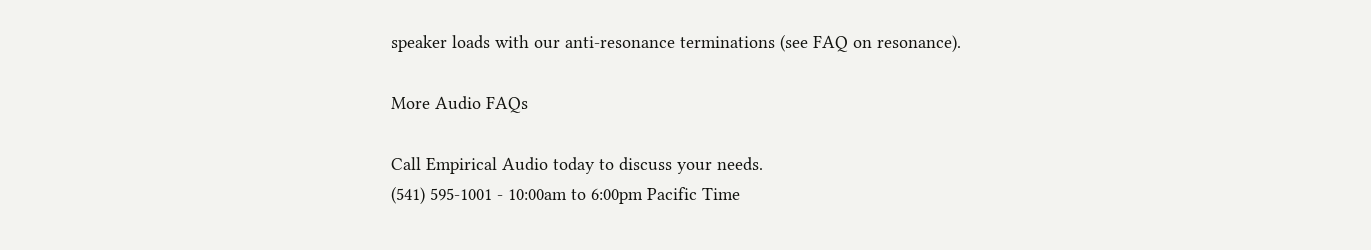speaker loads with our anti-resonance terminations (see FAQ on resonance).

More Audio FAQs

Call Empirical Audio today to discuss your needs.
(541) 595-1001 - 10:00am to 6:00pm Pacific Time